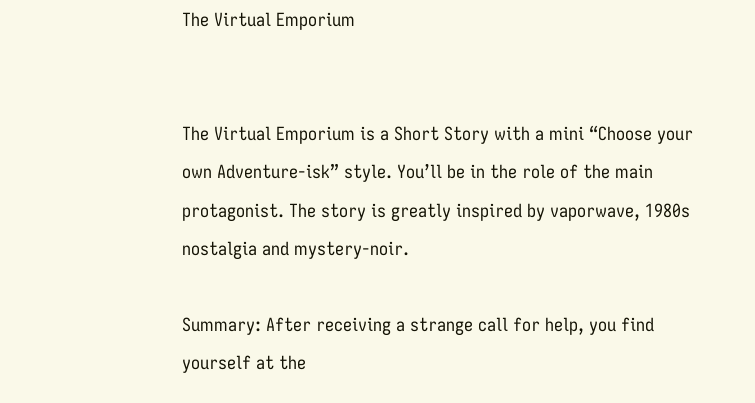The Virtual Emporium


The Virtual Emporium is a Short Story with a mini “Choose your own Adventure-isk” style. You’ll be in the role of the main protagonist. The story is greatly inspired by vaporwave, 1980s nostalgia and mystery-noir.

Summary: After receiving a strange call for help, you find yourself at the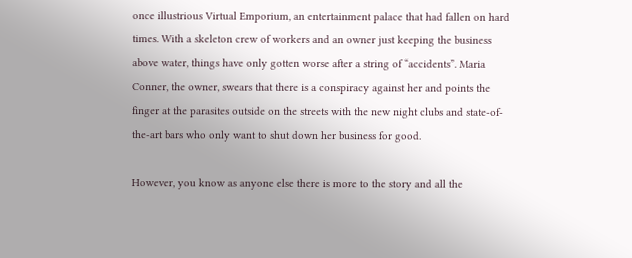once illustrious Virtual Emporium, an entertainment palace that had fallen on hard times. With a skeleton crew of workers and an owner just keeping the business above water, things have only gotten worse after a string of “accidents”. Maria Conner, the owner, swears that there is a conspiracy against her and points the finger at the parasites outside on the streets with the new night clubs and state-of-the-art bars who only want to shut down her business for good.

However, you know as anyone else there is more to the story and all the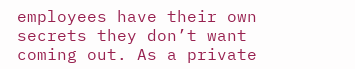employees have their own secrets they don’t want coming out. As a private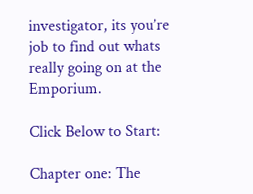investigator, its you’re job to find out whats really going on at the Emporium.

Click Below to Start:

Chapter one: The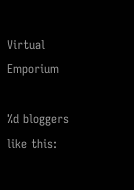Virtual Emporium

%d bloggers like this: